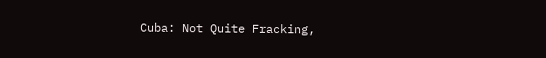Cuba: Not Quite Fracking,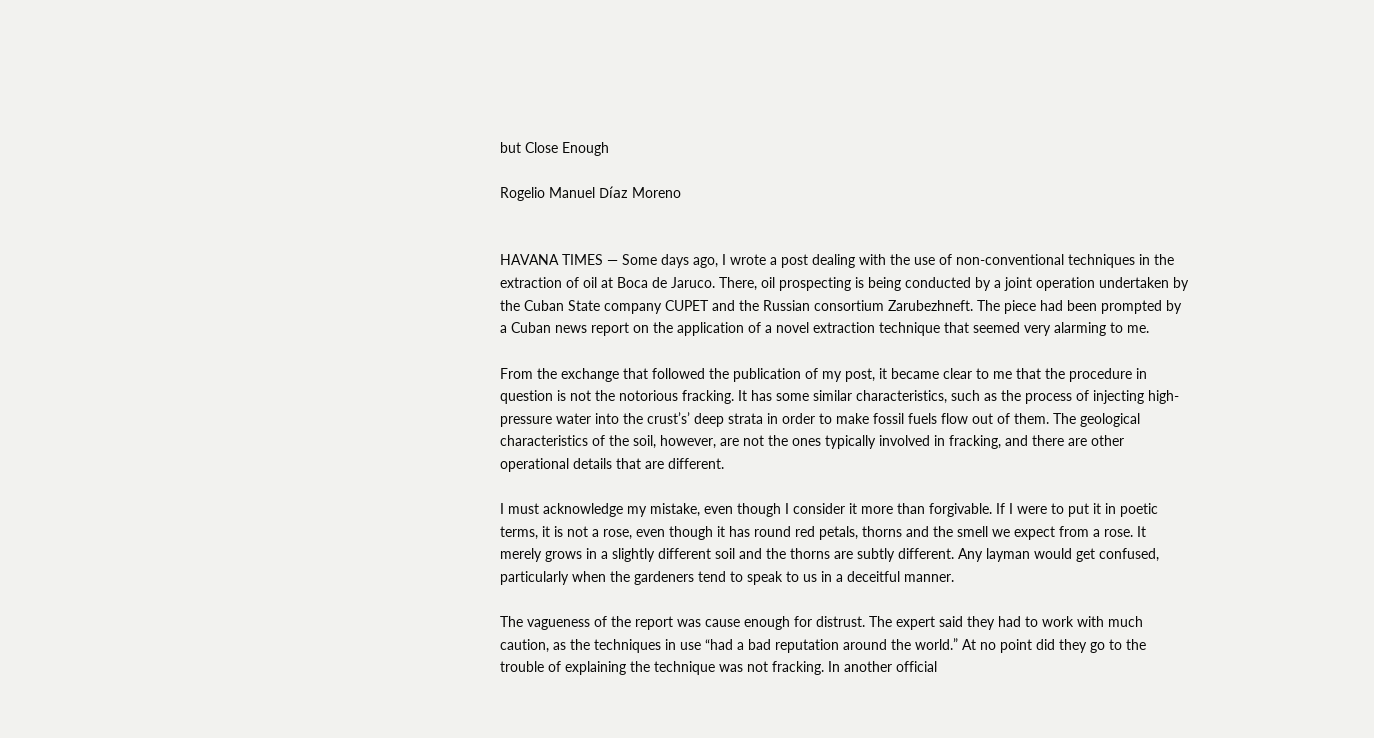but Close Enough

Rogelio Manuel Díaz Moreno


HAVANA TIMES — Some days ago, I wrote a post dealing with the use of non-conventional techniques in the extraction of oil at Boca de Jaruco. There, oil prospecting is being conducted by a joint operation undertaken by the Cuban State company CUPET and the Russian consortium Zarubezhneft. The piece had been prompted by a Cuban news report on the application of a novel extraction technique that seemed very alarming to me.

From the exchange that followed the publication of my post, it became clear to me that the procedure in question is not the notorious fracking. It has some similar characteristics, such as the process of injecting high-pressure water into the crust’s’ deep strata in order to make fossil fuels flow out of them. The geological characteristics of the soil, however, are not the ones typically involved in fracking, and there are other operational details that are different.

I must acknowledge my mistake, even though I consider it more than forgivable. If I were to put it in poetic terms, it is not a rose, even though it has round red petals, thorns and the smell we expect from a rose. It merely grows in a slightly different soil and the thorns are subtly different. Any layman would get confused, particularly when the gardeners tend to speak to us in a deceitful manner.

The vagueness of the report was cause enough for distrust. The expert said they had to work with much caution, as the techniques in use “had a bad reputation around the world.” At no point did they go to the trouble of explaining the technique was not fracking. In another official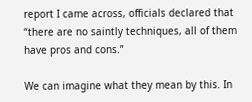report I came across, officials declared that “there are no saintly techniques, all of them have pros and cons.”

We can imagine what they mean by this. In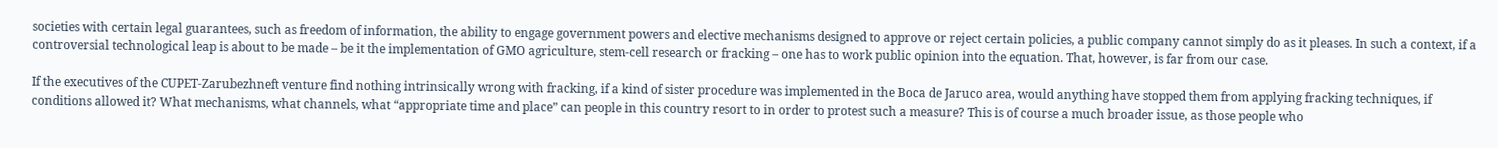societies with certain legal guarantees, such as freedom of information, the ability to engage government powers and elective mechanisms designed to approve or reject certain policies, a public company cannot simply do as it pleases. In such a context, if a controversial technological leap is about to be made – be it the implementation of GMO agriculture, stem-cell research or fracking – one has to work public opinion into the equation. That, however, is far from our case.

If the executives of the CUPET-Zarubezhneft venture find nothing intrinsically wrong with fracking, if a kind of sister procedure was implemented in the Boca de Jaruco area, would anything have stopped them from applying fracking techniques, if conditions allowed it? What mechanisms, what channels, what “appropriate time and place” can people in this country resort to in order to protest such a measure? This is of course a much broader issue, as those people who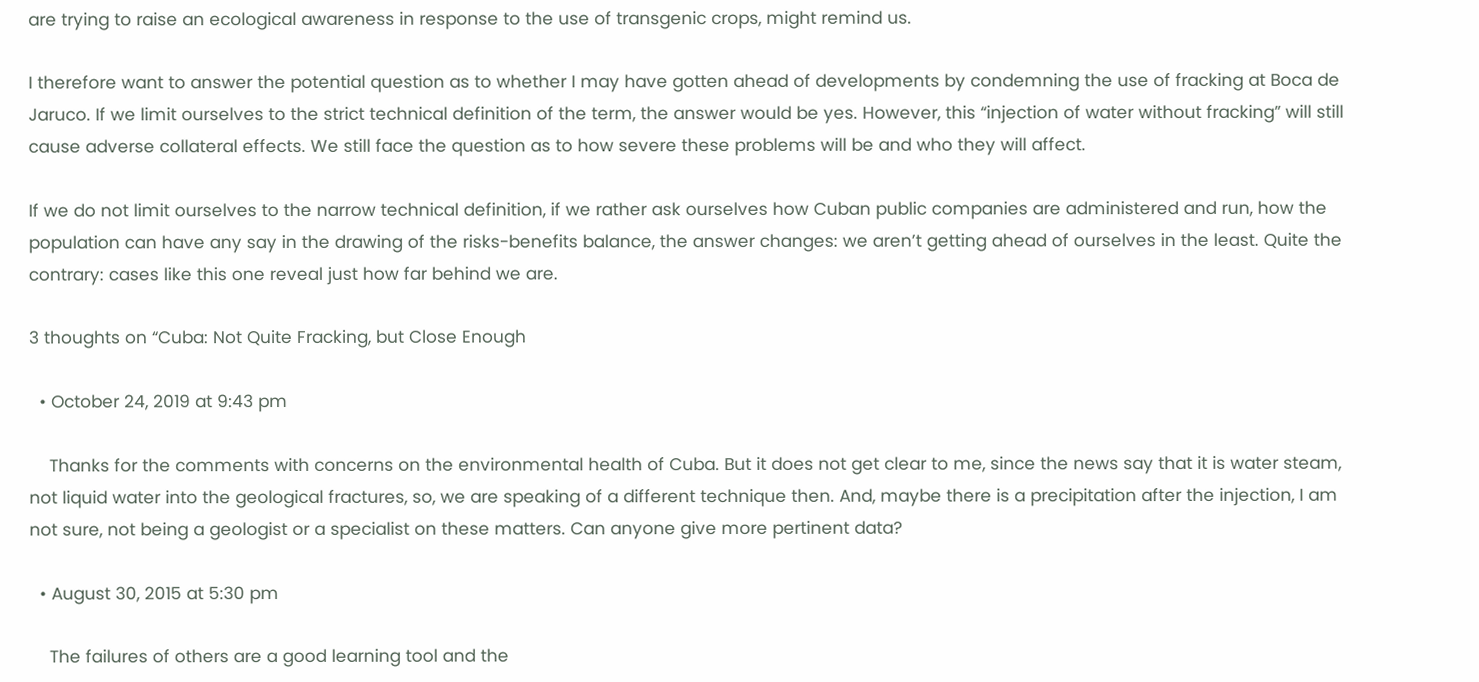are trying to raise an ecological awareness in response to the use of transgenic crops, might remind us.

I therefore want to answer the potential question as to whether I may have gotten ahead of developments by condemning the use of fracking at Boca de Jaruco. If we limit ourselves to the strict technical definition of the term, the answer would be yes. However, this “injection of water without fracking” will still cause adverse collateral effects. We still face the question as to how severe these problems will be and who they will affect.

If we do not limit ourselves to the narrow technical definition, if we rather ask ourselves how Cuban public companies are administered and run, how the population can have any say in the drawing of the risks-benefits balance, the answer changes: we aren’t getting ahead of ourselves in the least. Quite the contrary: cases like this one reveal just how far behind we are.

3 thoughts on “Cuba: Not Quite Fracking, but Close Enough

  • October 24, 2019 at 9:43 pm

    Thanks for the comments with concerns on the environmental health of Cuba. But it does not get clear to me, since the news say that it is water steam, not liquid water into the geological fractures, so, we are speaking of a different technique then. And, maybe there is a precipitation after the injection, I am not sure, not being a geologist or a specialist on these matters. Can anyone give more pertinent data?

  • August 30, 2015 at 5:30 pm

    The failures of others are a good learning tool and the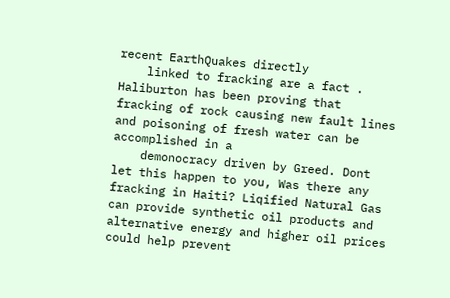recent EarthQuakes directly
    linked to fracking are a fact . Haliburton has been proving that fracking of rock causing new fault lines and poisoning of fresh water can be accomplished in a
    demonocracy driven by Greed. Dont let this happen to you, Was there any fracking in Haiti? Liqified Natural Gas can provide synthetic oil products and alternative energy and higher oil prices could help prevent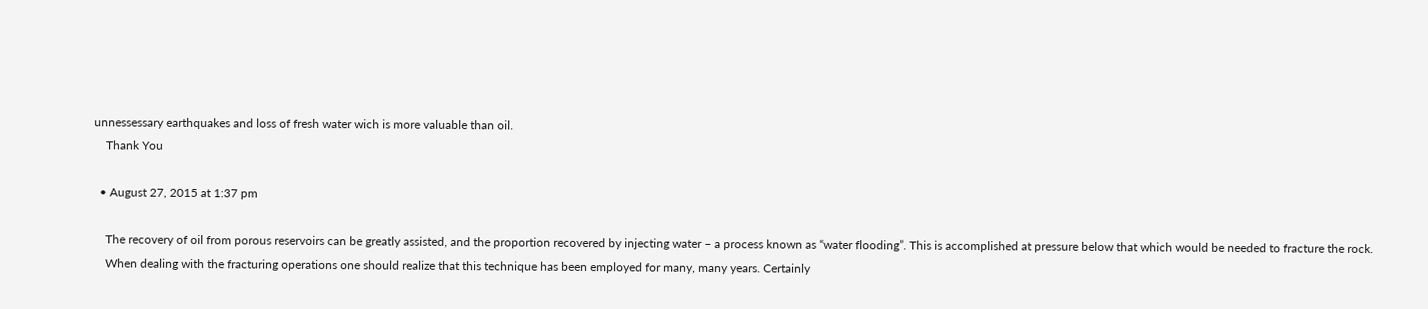unnessessary earthquakes and loss of fresh water wich is more valuable than oil.
    Thank You

  • August 27, 2015 at 1:37 pm

    The recovery of oil from porous reservoirs can be greatly assisted, and the proportion recovered by injecting water – a process known as “water flooding”. This is accomplished at pressure below that which would be needed to fracture the rock.
    When dealing with the fracturing operations one should realize that this technique has been employed for many, many years. Certainly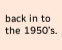back in to the 1950’s.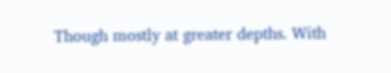Though mostly at greater depths. With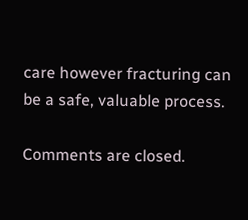care however fracturing can be a safe, valuable process.

Comments are closed.